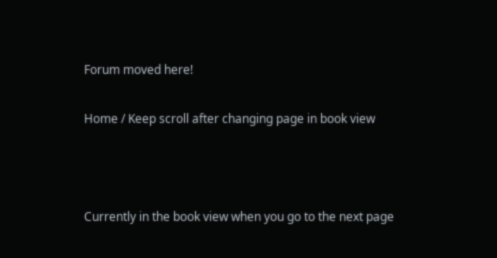Forum moved here!

Home / Keep scroll after changing page in book view



Currently in the book view when you go to the next page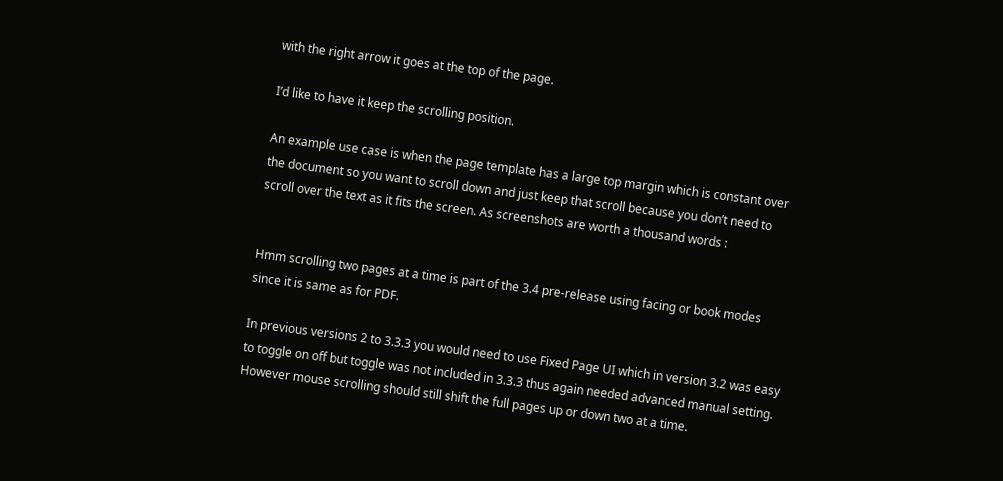with the right arrow it goes at the top of the page.

I’d like to have it keep the scrolling position.

An example use case is when the page template has a large top margin which is constant over the document so you want to scroll down and just keep that scroll because you don’t need to scroll over the text as it fits the screen. As screenshots are worth a thousand words :


Hmm scrolling two pages at a time is part of the 3.4 pre-release using facing or book modes since it is same as for PDF.

In previous versions 2 to 3.3.3 you would need to use Fixed Page UI which in version 3.2 was easy to toggle on off but toggle was not included in 3.3.3 thus again needed advanced manual setting. However mouse scrolling should still shift the full pages up or down two at a time.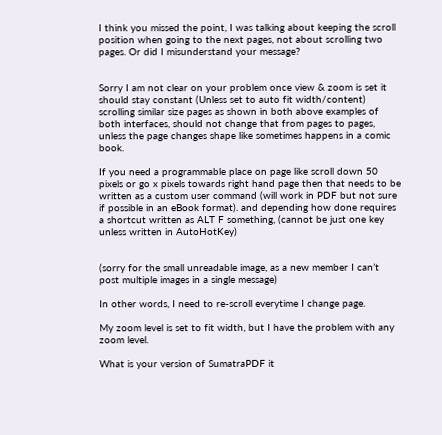I think you missed the point, I was talking about keeping the scroll position when going to the next pages, not about scrolling two pages. Or did I misunderstand your message?


Sorry I am not clear on your problem once view & zoom is set it should stay constant (Unless set to auto fit width/content) scrolling similar size pages as shown in both above examples of both interfaces, should not change that from pages to pages, unless the page changes shape like sometimes happens in a comic book.

If you need a programmable place on page like scroll down 50 pixels or go x pixels towards right hand page then that needs to be written as a custom user command (will work in PDF but not sure if possible in an eBook format). and depending how done requires a shortcut written as ALT F something, (cannot be just one key unless written in AutoHotKey)


(sorry for the small unreadable image, as a new member I can’t post multiple images in a single message)

In other words, I need to re-scroll everytime I change page.

My zoom level is set to fit width, but I have the problem with any zoom level.

What is your version of SumatraPDF it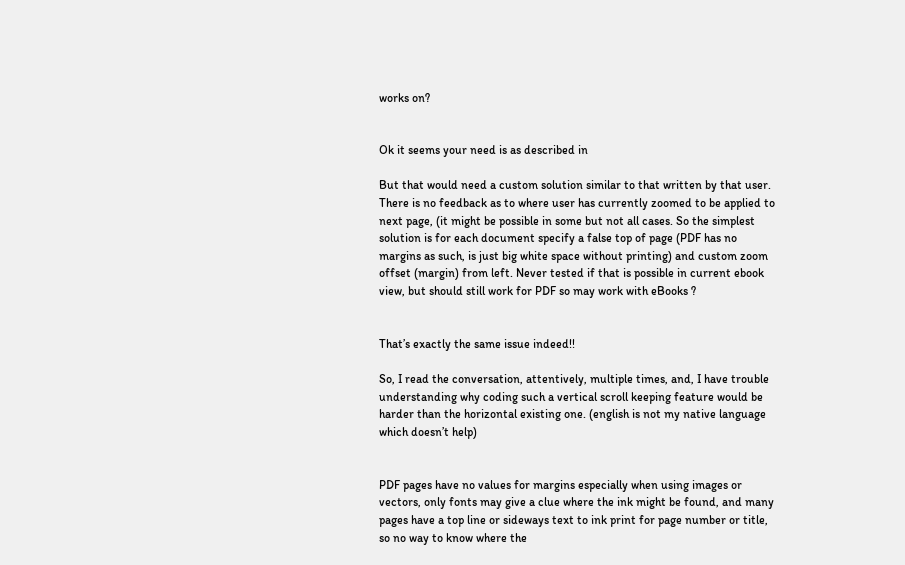works on?


Ok it seems your need is as described in

But that would need a custom solution similar to that written by that user. There is no feedback as to where user has currently zoomed to be applied to next page, (it might be possible in some but not all cases. So the simplest solution is for each document specify a false top of page (PDF has no margins as such, is just big white space without printing) and custom zoom offset (margin) from left. Never tested if that is possible in current ebook view, but should still work for PDF so may work with eBooks ?


That’s exactly the same issue indeed!!

So, I read the conversation, attentively, multiple times, and, I have trouble understanding why coding such a vertical scroll keeping feature would be harder than the horizontal existing one. (english is not my native language which doesn’t help)


PDF pages have no values for margins especially when using images or vectors, only fonts may give a clue where the ink might be found, and many pages have a top line or sideways text to ink print for page number or title, so no way to know where the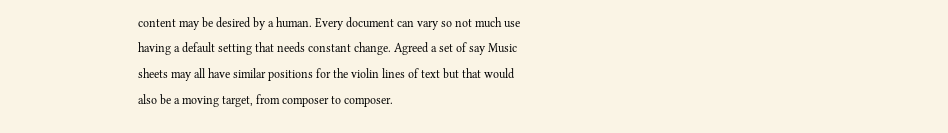content may be desired by a human. Every document can vary so not much use having a default setting that needs constant change. Agreed a set of say Music sheets may all have similar positions for the violin lines of text but that would also be a moving target, from composer to composer.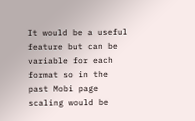It would be a useful feature but can be variable for each format so in the past Mobi page scaling would be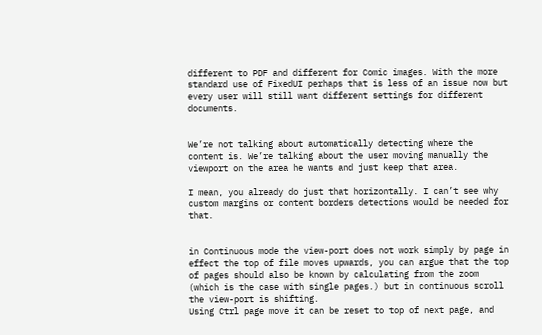different to PDF and different for Comic images. With the more standard use of FixedUI perhaps that is less of an issue now but every user will still want different settings for different documents.


We’re not talking about automatically detecting where the content is. We’re talking about the user moving manually the viewport on the area he wants and just keep that area.

I mean, you already do just that horizontally. I can’t see why custom margins or content borders detections would be needed for that.


in Continuous mode the view-port does not work simply by page in effect the top of file moves upwards, you can argue that the top of pages should also be known by calculating from the zoom (which is the case with single pages.) but in continuous scroll the view-port is shifting.
Using Ctrl page move it can be reset to top of next page, and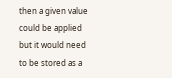then a given value could be applied but it would need to be stored as a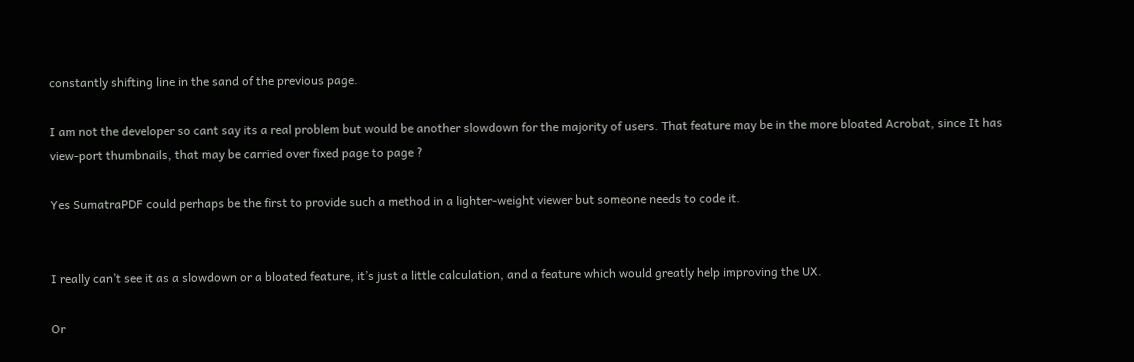constantly shifting line in the sand of the previous page.

I am not the developer so cant say its a real problem but would be another slowdown for the majority of users. That feature may be in the more bloated Acrobat, since It has view-port thumbnails, that may be carried over fixed page to page ?

Yes SumatraPDF could perhaps be the first to provide such a method in a lighter-weight viewer but someone needs to code it.


I really can’t see it as a slowdown or a bloated feature, it’s just a little calculation, and a feature which would greatly help improving the UX.

Or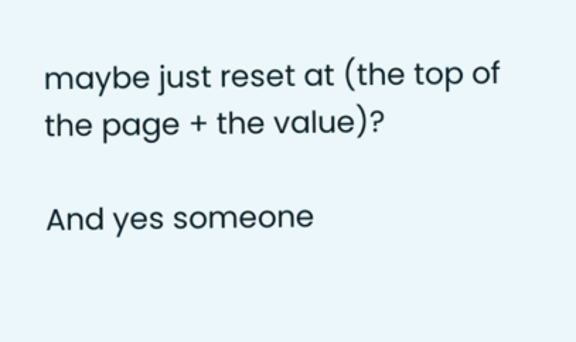maybe just reset at (the top of the page + the value)?

And yes someone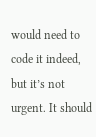would need to code it indeed, but it’s not urgent. It should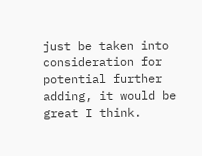just be taken into consideration for potential further adding, it would be great I think.